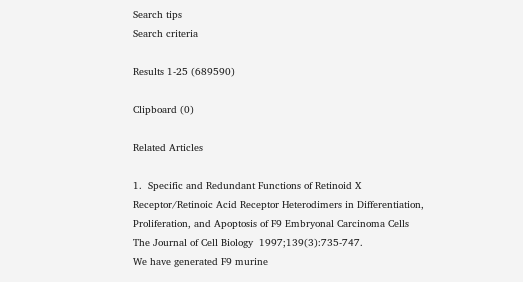Search tips
Search criteria

Results 1-25 (689590)

Clipboard (0)

Related Articles

1.  Specific and Redundant Functions of Retinoid X Receptor/Retinoic Acid Receptor Heterodimers in Differentiation, Proliferation, and Apoptosis of F9 Embryonal Carcinoma Cells
The Journal of Cell Biology  1997;139(3):735-747.
We have generated F9 murine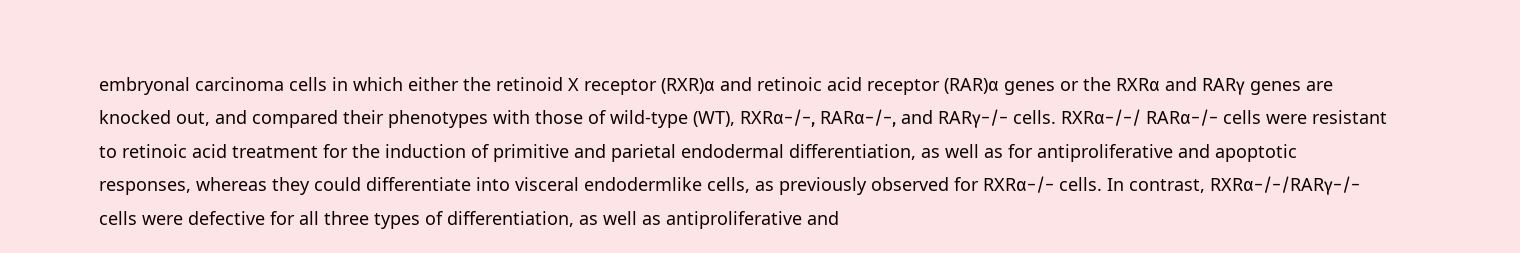embryonal carcinoma cells in which either the retinoid X receptor (RXR)α and retinoic acid receptor (RAR)α genes or the RXRα and RARγ genes are knocked out, and compared their phenotypes with those of wild-type (WT), RXRα−/−, RARα−/−, and RARγ−/− cells. RXRα−/−/ RARα−/− cells were resistant to retinoic acid treatment for the induction of primitive and parietal endodermal differentiation, as well as for antiproliferative and apoptotic responses, whereas they could differentiate into visceral endodermlike cells, as previously observed for RXRα−/− cells. In contrast, RXRα−/−/RARγ−/− cells were defective for all three types of differentiation, as well as antiproliferative and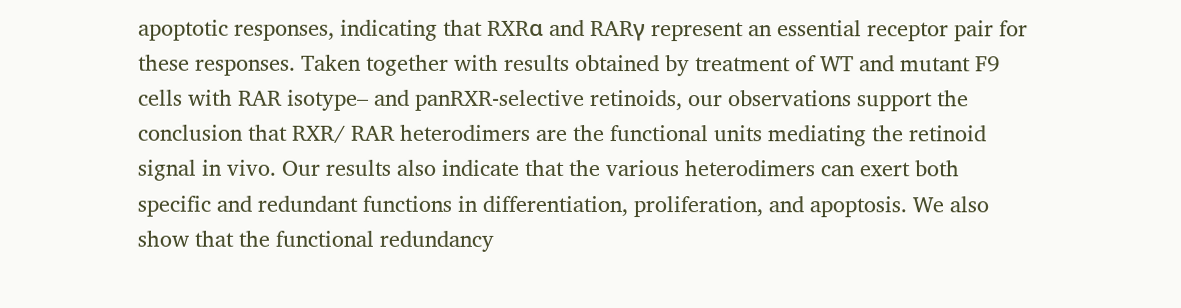apoptotic responses, indicating that RXRα and RARγ represent an essential receptor pair for these responses. Taken together with results obtained by treatment of WT and mutant F9 cells with RAR isotype– and panRXR-selective retinoids, our observations support the conclusion that RXR/ RAR heterodimers are the functional units mediating the retinoid signal in vivo. Our results also indicate that the various heterodimers can exert both specific and redundant functions in differentiation, proliferation, and apoptosis. We also show that the functional redundancy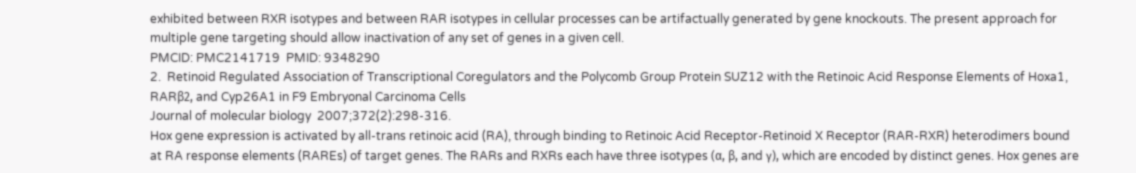exhibited between RXR isotypes and between RAR isotypes in cellular processes can be artifactually generated by gene knockouts. The present approach for multiple gene targeting should allow inactivation of any set of genes in a given cell.
PMCID: PMC2141719  PMID: 9348290
2.  Retinoid Regulated Association of Transcriptional Coregulators and the Polycomb Group Protein SUZ12 with the Retinoic Acid Response Elements of Hoxa1, RARβ2, and Cyp26A1 in F9 Embryonal Carcinoma Cells
Journal of molecular biology  2007;372(2):298-316.
Hox gene expression is activated by all-trans retinoic acid (RA), through binding to Retinoic Acid Receptor-Retinoid X Receptor (RAR-RXR) heterodimers bound at RA response elements (RAREs) of target genes. The RARs and RXRs each have three isotypes (α, β, and γ), which are encoded by distinct genes. Hox genes are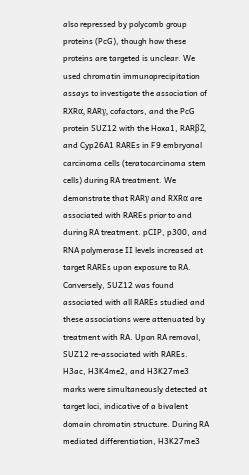also repressed by polycomb group proteins (PcG), though how these proteins are targeted is unclear. We used chromatin immunoprecipitation assays to investigate the association of RXRα, RARγ, cofactors, and the PcG protein SUZ12 with the Hoxa1, RARβ2, and Cyp26A1 RAREs in F9 embryonal carcinoma cells (teratocarcinoma stem cells) during RA treatment. We demonstrate that RARγ and RXRα are associated with RAREs prior to and during RA treatment. pCIP, p300, and RNA polymerase II levels increased at target RAREs upon exposure to RA. Conversely, SUZ12 was found associated with all RAREs studied and these associations were attenuated by treatment with RA. Upon RA removal, SUZ12 re-associated with RAREs. H3ac, H3K4me2, and H3K27me3 marks were simultaneously detected at target loci, indicative of a bivalent domain chromatin structure. During RA mediated differentiation, H3K27me3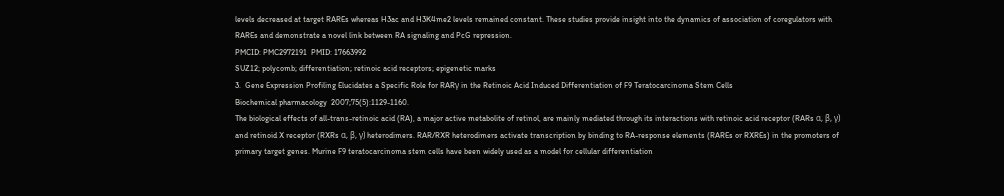levels decreased at target RAREs whereas H3ac and H3K4me2 levels remained constant. These studies provide insight into the dynamics of association of coregulators with RAREs and demonstrate a novel link between RA signaling and PcG repression.
PMCID: PMC2972191  PMID: 17663992
SUZ12; polycomb; differentiation; retinoic acid receptors; epigenetic marks
3.  Gene Expression Profiling Elucidates a Specific Role for RARγ in the Retinoic Acid Induced Differentiation of F9 Teratocarcinoma Stem Cells
Biochemical pharmacology  2007;75(5):1129-1160.
The biological effects of all-trans-retinoic acid (RA), a major active metabolite of retinol, are mainly mediated through its interactions with retinoic acid receptor (RARs α, β, γ) and retinoid X receptor (RXRs α, β, γ) heterodimers. RAR/RXR heterodimers activate transcription by binding to RA-response elements (RAREs or RXREs) in the promoters of primary target genes. Murine F9 teratocarcinoma stem cells have been widely used as a model for cellular differentiation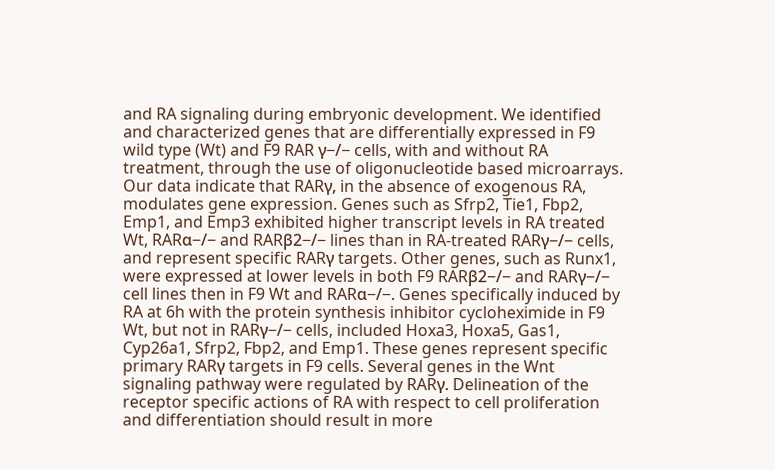and RA signaling during embryonic development. We identified and characterized genes that are differentially expressed in F9 wild type (Wt) and F9 RAR γ−/− cells, with and without RA treatment, through the use of oligonucleotide based microarrays. Our data indicate that RARγ, in the absence of exogenous RA, modulates gene expression. Genes such as Sfrp2, Tie1, Fbp2, Emp1, and Emp3 exhibited higher transcript levels in RA treated Wt, RARα−/− and RARβ2−/− lines than in RA-treated RARγ−/− cells, and represent specific RARγ targets. Other genes, such as Runx1, were expressed at lower levels in both F9 RARβ2−/− and RARγ−/− cell lines then in F9 Wt and RARα−/−. Genes specifically induced by RA at 6h with the protein synthesis inhibitor cycloheximide in F9 Wt, but not in RARγ−/− cells, included Hoxa3, Hoxa5, Gas1, Cyp26a1, Sfrp2, Fbp2, and Emp1. These genes represent specific primary RARγ targets in F9 cells. Several genes in the Wnt signaling pathway were regulated by RARγ. Delineation of the receptor specific actions of RA with respect to cell proliferation and differentiation should result in more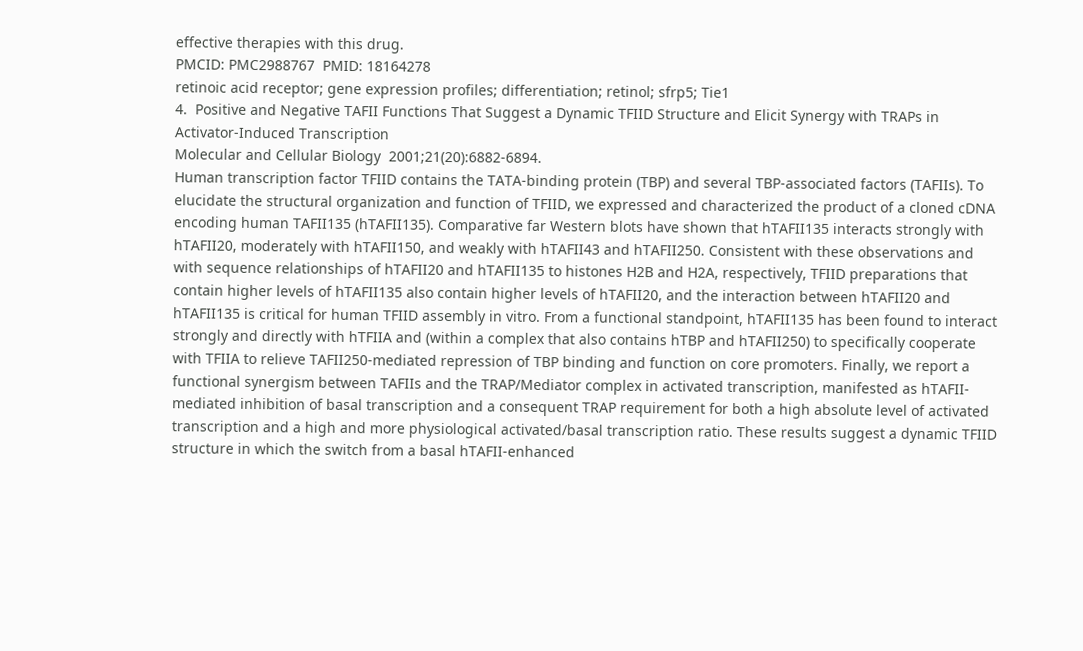effective therapies with this drug.
PMCID: PMC2988767  PMID: 18164278
retinoic acid receptor; gene expression profiles; differentiation; retinol; sfrp5; Tie1
4.  Positive and Negative TAFII Functions That Suggest a Dynamic TFIID Structure and Elicit Synergy with TRAPs in Activator-Induced Transcription
Molecular and Cellular Biology  2001;21(20):6882-6894.
Human transcription factor TFIID contains the TATA-binding protein (TBP) and several TBP-associated factors (TAFIIs). To elucidate the structural organization and function of TFIID, we expressed and characterized the product of a cloned cDNA encoding human TAFII135 (hTAFII135). Comparative far Western blots have shown that hTAFII135 interacts strongly with hTAFII20, moderately with hTAFII150, and weakly with hTAFII43 and hTAFII250. Consistent with these observations and with sequence relationships of hTAFII20 and hTAFII135 to histones H2B and H2A, respectively, TFIID preparations that contain higher levels of hTAFII135 also contain higher levels of hTAFII20, and the interaction between hTAFII20 and hTAFII135 is critical for human TFIID assembly in vitro. From a functional standpoint, hTAFII135 has been found to interact strongly and directly with hTFIIA and (within a complex that also contains hTBP and hTAFII250) to specifically cooperate with TFIIA to relieve TAFII250-mediated repression of TBP binding and function on core promoters. Finally, we report a functional synergism between TAFIIs and the TRAP/Mediator complex in activated transcription, manifested as hTAFII-mediated inhibition of basal transcription and a consequent TRAP requirement for both a high absolute level of activated transcription and a high and more physiological activated/basal transcription ratio. These results suggest a dynamic TFIID structure in which the switch from a basal hTAFII-enhanced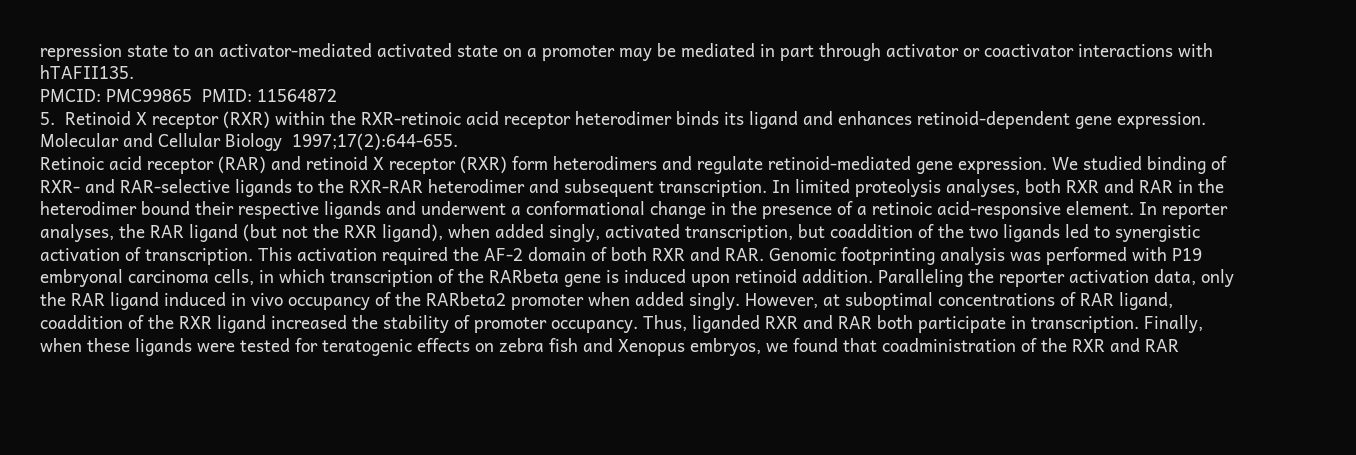repression state to an activator-mediated activated state on a promoter may be mediated in part through activator or coactivator interactions with hTAFII135.
PMCID: PMC99865  PMID: 11564872
5.  Retinoid X receptor (RXR) within the RXR-retinoic acid receptor heterodimer binds its ligand and enhances retinoid-dependent gene expression.
Molecular and Cellular Biology  1997;17(2):644-655.
Retinoic acid receptor (RAR) and retinoid X receptor (RXR) form heterodimers and regulate retinoid-mediated gene expression. We studied binding of RXR- and RAR-selective ligands to the RXR-RAR heterodimer and subsequent transcription. In limited proteolysis analyses, both RXR and RAR in the heterodimer bound their respective ligands and underwent a conformational change in the presence of a retinoic acid-responsive element. In reporter analyses, the RAR ligand (but not the RXR ligand), when added singly, activated transcription, but coaddition of the two ligands led to synergistic activation of transcription. This activation required the AF-2 domain of both RXR and RAR. Genomic footprinting analysis was performed with P19 embryonal carcinoma cells, in which transcription of the RARbeta gene is induced upon retinoid addition. Paralleling the reporter activation data, only the RAR ligand induced in vivo occupancy of the RARbeta2 promoter when added singly. However, at suboptimal concentrations of RAR ligand, coaddition of the RXR ligand increased the stability of promoter occupancy. Thus, liganded RXR and RAR both participate in transcription. Finally, when these ligands were tested for teratogenic effects on zebra fish and Xenopus embryos, we found that coadministration of the RXR and RAR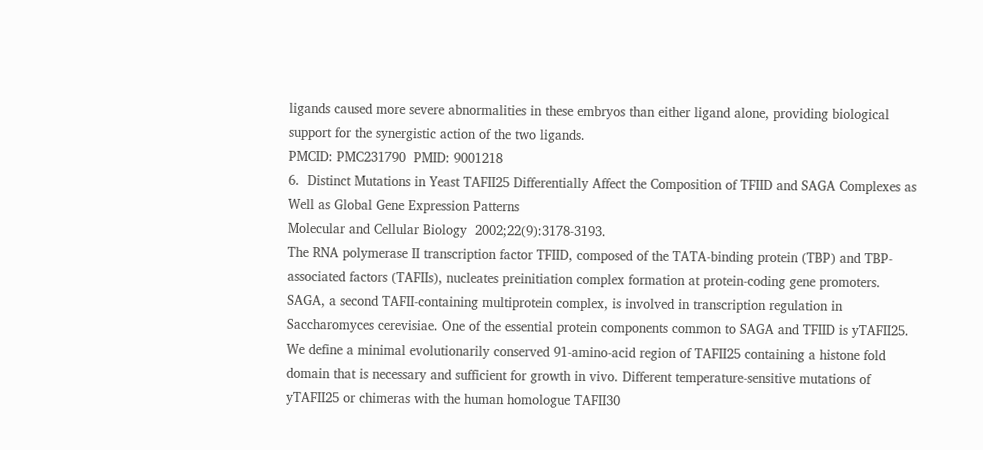ligands caused more severe abnormalities in these embryos than either ligand alone, providing biological support for the synergistic action of the two ligands.
PMCID: PMC231790  PMID: 9001218
6.  Distinct Mutations in Yeast TAFII25 Differentially Affect the Composition of TFIID and SAGA Complexes as Well as Global Gene Expression Patterns
Molecular and Cellular Biology  2002;22(9):3178-3193.
The RNA polymerase II transcription factor TFIID, composed of the TATA-binding protein (TBP) and TBP-associated factors (TAFIIs), nucleates preinitiation complex formation at protein-coding gene promoters. SAGA, a second TAFII-containing multiprotein complex, is involved in transcription regulation in Saccharomyces cerevisiae. One of the essential protein components common to SAGA and TFIID is yTAFII25. We define a minimal evolutionarily conserved 91-amino-acid region of TAFII25 containing a histone fold domain that is necessary and sufficient for growth in vivo. Different temperature-sensitive mutations of yTAFII25 or chimeras with the human homologue TAFII30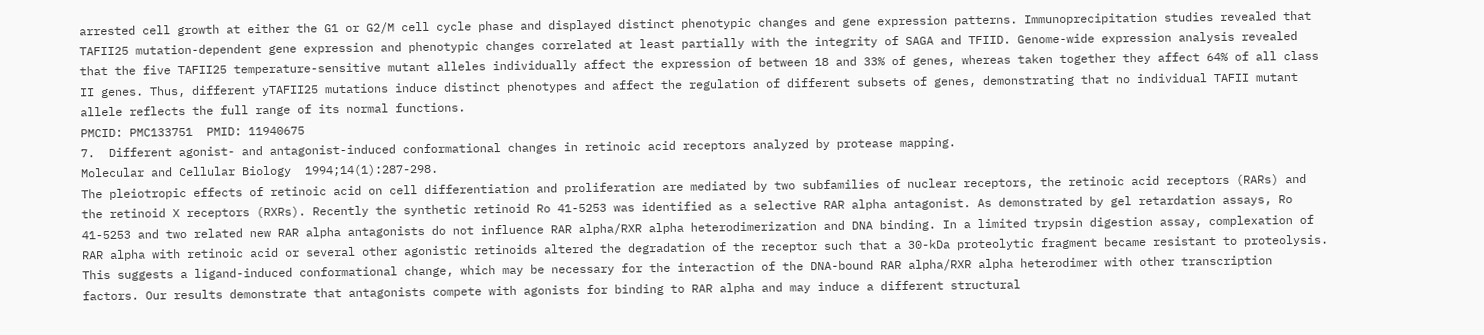arrested cell growth at either the G1 or G2/M cell cycle phase and displayed distinct phenotypic changes and gene expression patterns. Immunoprecipitation studies revealed that TAFII25 mutation-dependent gene expression and phenotypic changes correlated at least partially with the integrity of SAGA and TFIID. Genome-wide expression analysis revealed that the five TAFII25 temperature-sensitive mutant alleles individually affect the expression of between 18 and 33% of genes, whereas taken together they affect 64% of all class II genes. Thus, different yTAFII25 mutations induce distinct phenotypes and affect the regulation of different subsets of genes, demonstrating that no individual TAFII mutant allele reflects the full range of its normal functions.
PMCID: PMC133751  PMID: 11940675
7.  Different agonist- and antagonist-induced conformational changes in retinoic acid receptors analyzed by protease mapping.
Molecular and Cellular Biology  1994;14(1):287-298.
The pleiotropic effects of retinoic acid on cell differentiation and proliferation are mediated by two subfamilies of nuclear receptors, the retinoic acid receptors (RARs) and the retinoid X receptors (RXRs). Recently the synthetic retinoid Ro 41-5253 was identified as a selective RAR alpha antagonist. As demonstrated by gel retardation assays, Ro 41-5253 and two related new RAR alpha antagonists do not influence RAR alpha/RXR alpha heterodimerization and DNA binding. In a limited trypsin digestion assay, complexation of RAR alpha with retinoic acid or several other agonistic retinoids altered the degradation of the receptor such that a 30-kDa proteolytic fragment became resistant to proteolysis. This suggests a ligand-induced conformational change, which may be necessary for the interaction of the DNA-bound RAR alpha/RXR alpha heterodimer with other transcription factors. Our results demonstrate that antagonists compete with agonists for binding to RAR alpha and may induce a different structural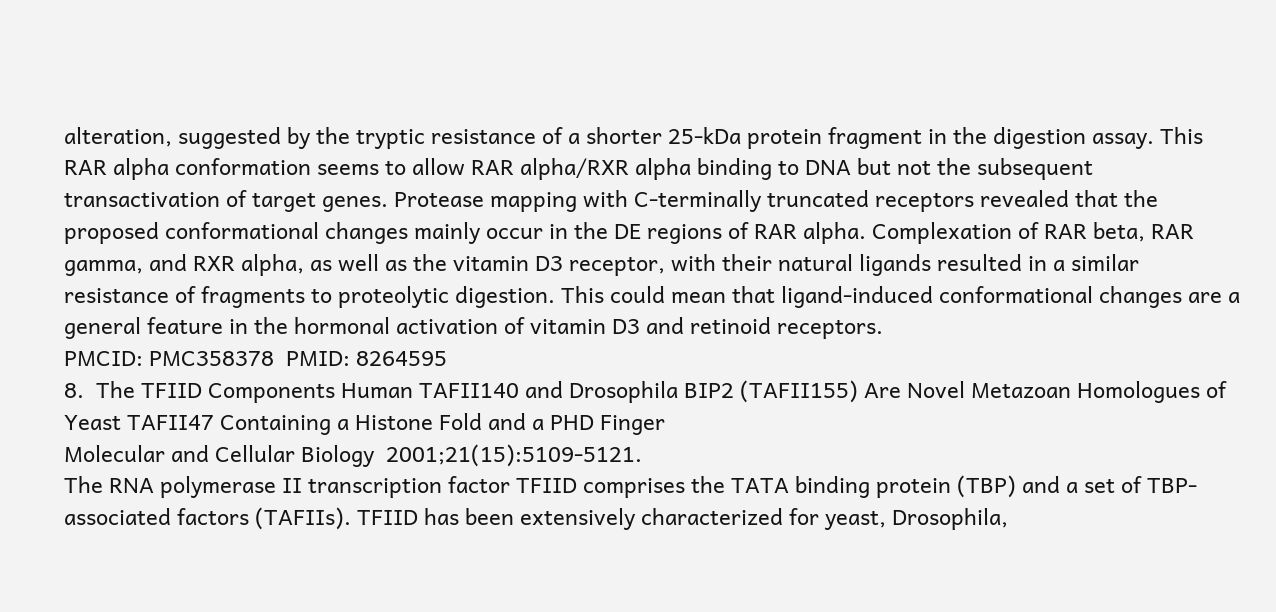alteration, suggested by the tryptic resistance of a shorter 25-kDa protein fragment in the digestion assay. This RAR alpha conformation seems to allow RAR alpha/RXR alpha binding to DNA but not the subsequent transactivation of target genes. Protease mapping with C-terminally truncated receptors revealed that the proposed conformational changes mainly occur in the DE regions of RAR alpha. Complexation of RAR beta, RAR gamma, and RXR alpha, as well as the vitamin D3 receptor, with their natural ligands resulted in a similar resistance of fragments to proteolytic digestion. This could mean that ligand-induced conformational changes are a general feature in the hormonal activation of vitamin D3 and retinoid receptors.
PMCID: PMC358378  PMID: 8264595
8.  The TFIID Components Human TAFII140 and Drosophila BIP2 (TAFII155) Are Novel Metazoan Homologues of Yeast TAFII47 Containing a Histone Fold and a PHD Finger
Molecular and Cellular Biology  2001;21(15):5109-5121.
The RNA polymerase II transcription factor TFIID comprises the TATA binding protein (TBP) and a set of TBP-associated factors (TAFIIs). TFIID has been extensively characterized for yeast, Drosophila,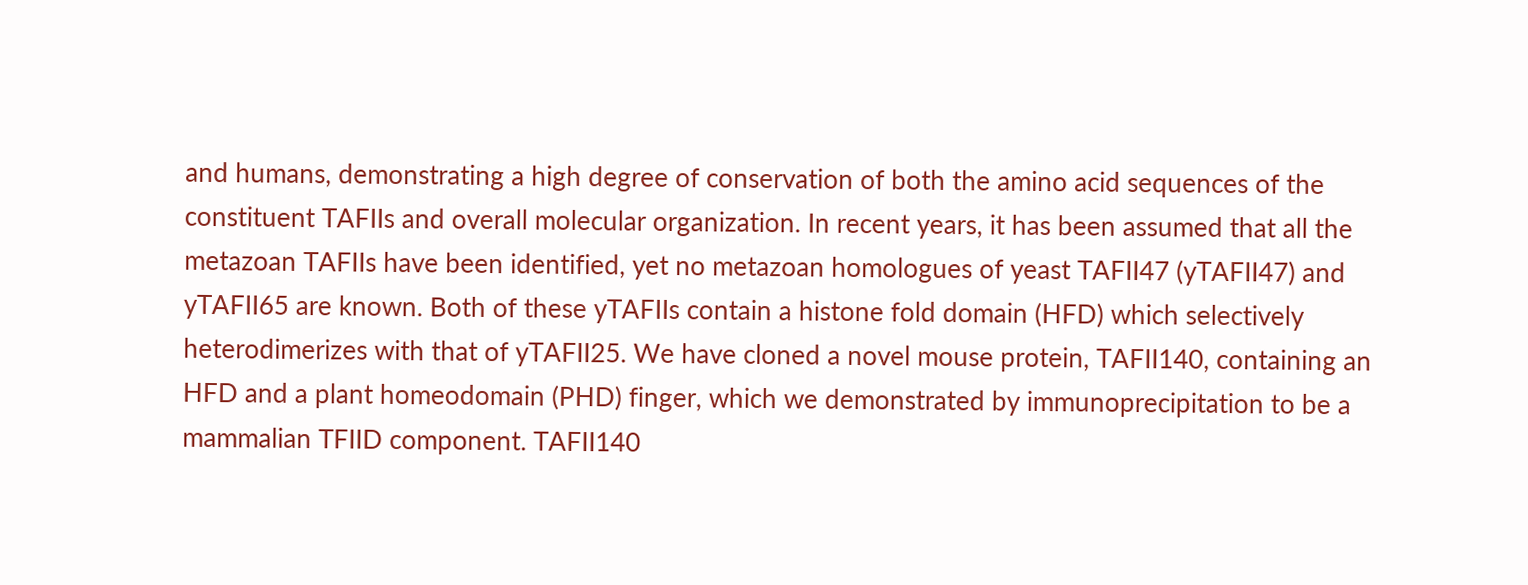and humans, demonstrating a high degree of conservation of both the amino acid sequences of the constituent TAFIIs and overall molecular organization. In recent years, it has been assumed that all the metazoan TAFIIs have been identified, yet no metazoan homologues of yeast TAFII47 (yTAFII47) and yTAFII65 are known. Both of these yTAFIIs contain a histone fold domain (HFD) which selectively heterodimerizes with that of yTAFII25. We have cloned a novel mouse protein, TAFII140, containing an HFD and a plant homeodomain (PHD) finger, which we demonstrated by immunoprecipitation to be a mammalian TFIID component. TAFII140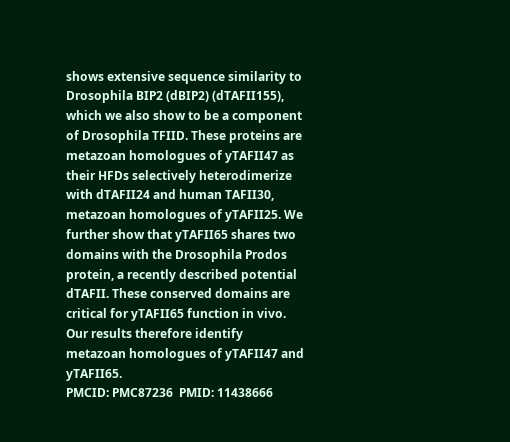shows extensive sequence similarity to Drosophila BIP2 (dBIP2) (dTAFII155), which we also show to be a component of Drosophila TFIID. These proteins are metazoan homologues of yTAFII47 as their HFDs selectively heterodimerize with dTAFII24 and human TAFII30, metazoan homologues of yTAFII25. We further show that yTAFII65 shares two domains with the Drosophila Prodos protein, a recently described potential dTAFII. These conserved domains are critical for yTAFII65 function in vivo. Our results therefore identify metazoan homologues of yTAFII47 and yTAFII65.
PMCID: PMC87236  PMID: 11438666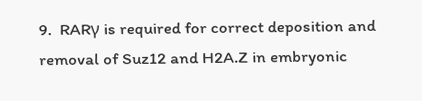9.  RARγ is required for correct deposition and removal of Suz12 and H2A.Z in embryonic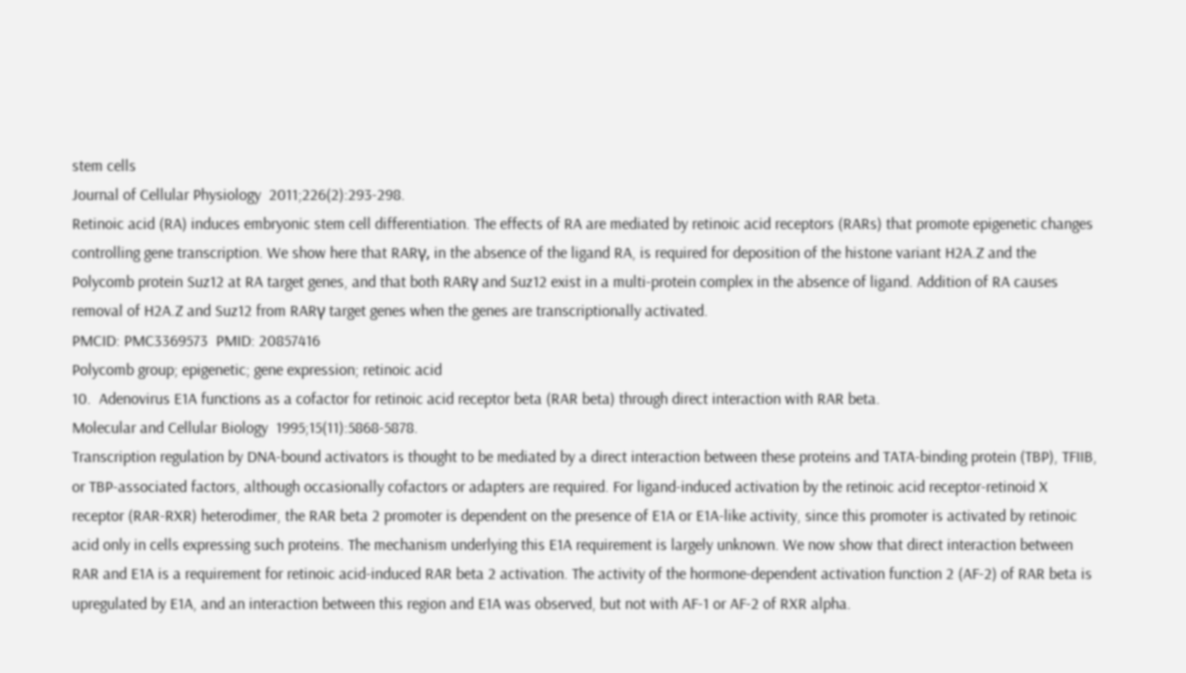stem cells
Journal of Cellular Physiology  2011;226(2):293-298.
Retinoic acid (RA) induces embryonic stem cell differentiation. The effects of RA are mediated by retinoic acid receptors (RARs) that promote epigenetic changes controlling gene transcription. We show here that RARγ, in the absence of the ligand RA, is required for deposition of the histone variant H2A.Z and the Polycomb protein Suz12 at RA target genes, and that both RARγ and Suz12 exist in a multi-protein complex in the absence of ligand. Addition of RA causes removal of H2A.Z and Suz12 from RARγ target genes when the genes are transcriptionally activated.
PMCID: PMC3369573  PMID: 20857416
Polycomb group; epigenetic; gene expression; retinoic acid
10.  Adenovirus E1A functions as a cofactor for retinoic acid receptor beta (RAR beta) through direct interaction with RAR beta.
Molecular and Cellular Biology  1995;15(11):5868-5878.
Transcription regulation by DNA-bound activators is thought to be mediated by a direct interaction between these proteins and TATA-binding protein (TBP), TFIIB, or TBP-associated factors, although occasionally cofactors or adapters are required. For ligand-induced activation by the retinoic acid receptor-retinoid X receptor (RAR-RXR) heterodimer, the RAR beta 2 promoter is dependent on the presence of E1A or E1A-like activity, since this promoter is activated by retinoic acid only in cells expressing such proteins. The mechanism underlying this E1A requirement is largely unknown. We now show that direct interaction between RAR and E1A is a requirement for retinoic acid-induced RAR beta 2 activation. The activity of the hormone-dependent activation function 2 (AF-2) of RAR beta is upregulated by E1A, and an interaction between this region and E1A was observed, but not with AF-1 or AF-2 of RXR alpha.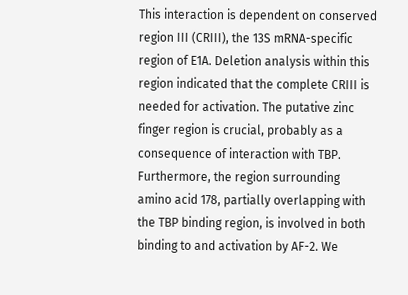This interaction is dependent on conserved region III (CRIII), the 13S mRNA-specific region of E1A. Deletion analysis within this region indicated that the complete CRIII is needed for activation. The putative zinc finger region is crucial, probably as a consequence of interaction with TBP. Furthermore, the region surrounding amino acid 178, partially overlapping with the TBP binding region, is involved in both binding to and activation by AF-2. We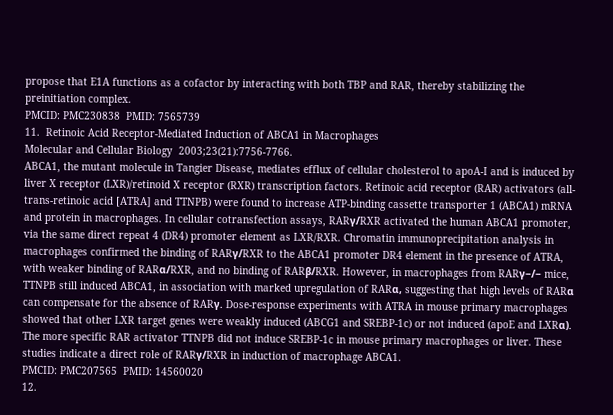propose that E1A functions as a cofactor by interacting with both TBP and RAR, thereby stabilizing the preinitiation complex.
PMCID: PMC230838  PMID: 7565739
11.  Retinoic Acid Receptor-Mediated Induction of ABCA1 in Macrophages
Molecular and Cellular Biology  2003;23(21):7756-7766.
ABCA1, the mutant molecule in Tangier Disease, mediates efflux of cellular cholesterol to apoA-I and is induced by liver X receptor (LXR)/retinoid X receptor (RXR) transcription factors. Retinoic acid receptor (RAR) activators (all-trans-retinoic acid [ATRA] and TTNPB) were found to increase ATP-binding cassette transporter 1 (ABCA1) mRNA and protein in macrophages. In cellular cotransfection assays, RARγ/RXR activated the human ABCA1 promoter, via the same direct repeat 4 (DR4) promoter element as LXR/RXR. Chromatin immunoprecipitation analysis in macrophages confirmed the binding of RARγ/RXR to the ABCA1 promoter DR4 element in the presence of ATRA, with weaker binding of RARα/RXR, and no binding of RARβ/RXR. However, in macrophages from RARγ−/− mice, TTNPB still induced ABCA1, in association with marked upregulation of RARα, suggesting that high levels of RARα can compensate for the absence of RARγ. Dose-response experiments with ATRA in mouse primary macrophages showed that other LXR target genes were weakly induced (ABCG1 and SREBP-1c) or not induced (apoE and LXRα). The more specific RAR activator TTNPB did not induce SREBP-1c in mouse primary macrophages or liver. These studies indicate a direct role of RARγ/RXR in induction of macrophage ABCA1.
PMCID: PMC207565  PMID: 14560020
12.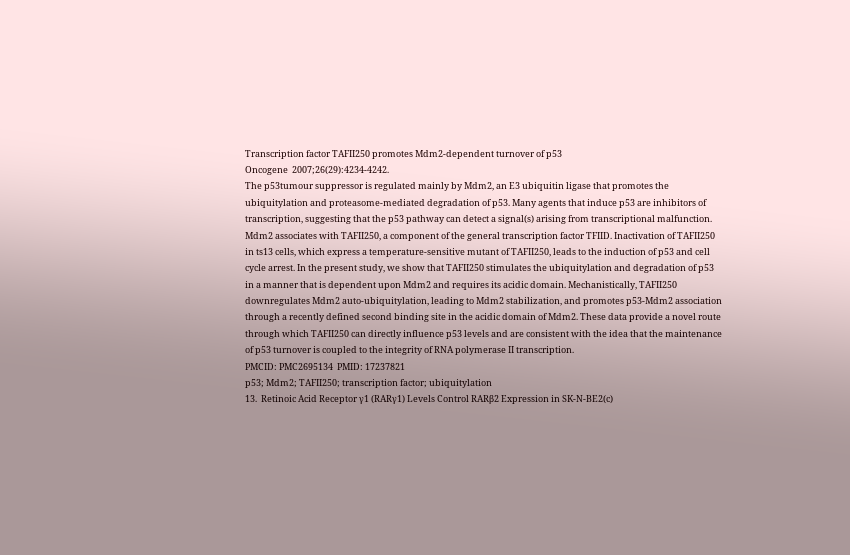Transcription factor TAFII250 promotes Mdm2-dependent turnover of p53
Oncogene  2007;26(29):4234-4242.
The p53tumour suppressor is regulated mainly by Mdm2, an E3 ubiquitin ligase that promotes the ubiquitylation and proteasome-mediated degradation of p53. Many agents that induce p53 are inhibitors of transcription, suggesting that the p53 pathway can detect a signal(s) arising from transcriptional malfunction. Mdm2 associates with TAFII250, a component of the general transcription factor TFIID. Inactivation of TAFII250 in ts13 cells, which express a temperature-sensitive mutant of TAFII250, leads to the induction of p53 and cell cycle arrest. In the present study, we show that TAFII250 stimulates the ubiquitylation and degradation of p53 in a manner that is dependent upon Mdm2 and requires its acidic domain. Mechanistically, TAFII250 downregulates Mdm2 auto-ubiquitylation, leading to Mdm2 stabilization, and promotes p53-Mdm2 association through a recently defined second binding site in the acidic domain of Mdm2. These data provide a novel route through which TAFII250 can directly influence p53 levels and are consistent with the idea that the maintenance of p53 turnover is coupled to the integrity of RNA polymerase II transcription.
PMCID: PMC2695134  PMID: 17237821
p53; Mdm2; TAFII250; transcription factor; ubiquitylation
13.  Retinoic Acid Receptor γ1 (RARγ1) Levels Control RARβ2 Expression in SK-N-BE2(c)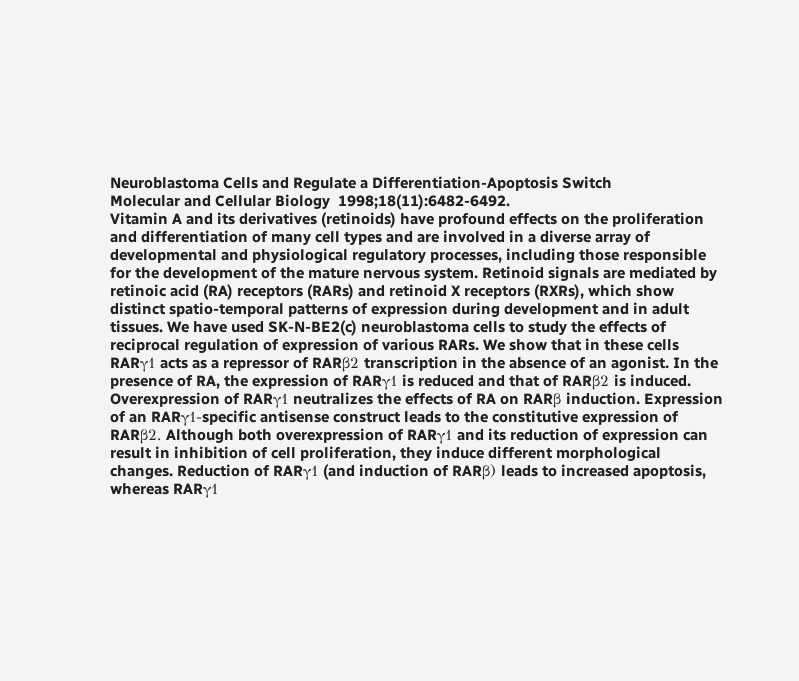Neuroblastoma Cells and Regulate a Differentiation-Apoptosis Switch
Molecular and Cellular Biology  1998;18(11):6482-6492.
Vitamin A and its derivatives (retinoids) have profound effects on the proliferation and differentiation of many cell types and are involved in a diverse array of developmental and physiological regulatory processes, including those responsible for the development of the mature nervous system. Retinoid signals are mediated by retinoic acid (RA) receptors (RARs) and retinoid X receptors (RXRs), which show distinct spatio-temporal patterns of expression during development and in adult tissues. We have used SK-N-BE2(c) neuroblastoma cells to study the effects of reciprocal regulation of expression of various RARs. We show that in these cells RARγ1 acts as a repressor of RARβ2 transcription in the absence of an agonist. In the presence of RA, the expression of RARγ1 is reduced and that of RARβ2 is induced. Overexpression of RARγ1 neutralizes the effects of RA on RARβ induction. Expression of an RARγ1-specific antisense construct leads to the constitutive expression of RARβ2. Although both overexpression of RARγ1 and its reduction of expression can result in inhibition of cell proliferation, they induce different morphological changes. Reduction of RARγ1 (and induction of RARβ) leads to increased apoptosis, whereas RARγ1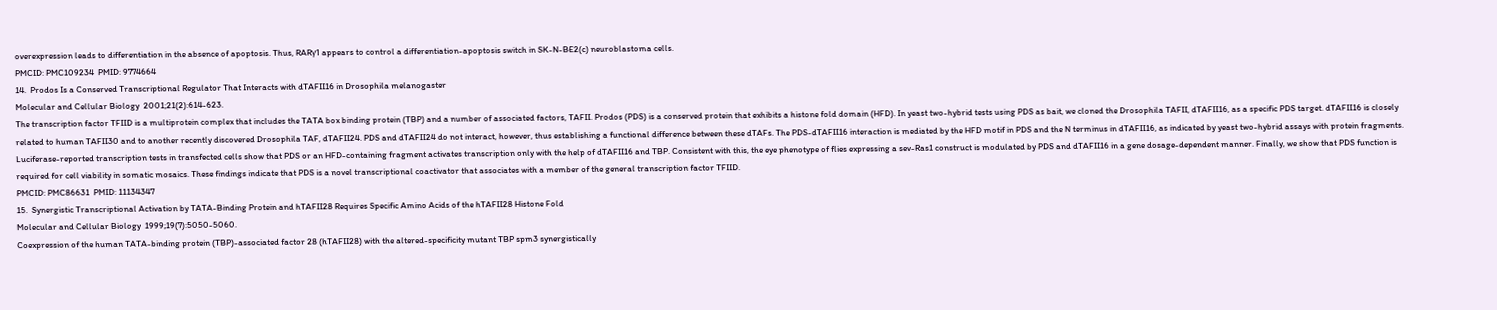overexpression leads to differentiation in the absence of apoptosis. Thus, RARγ1 appears to control a differentiation-apoptosis switch in SK-N-BE2(c) neuroblastoma cells.
PMCID: PMC109234  PMID: 9774664
14.  Prodos Is a Conserved Transcriptional Regulator That Interacts with dTAFII16 in Drosophila melanogaster
Molecular and Cellular Biology  2001;21(2):614-623.
The transcription factor TFIID is a multiprotein complex that includes the TATA box binding protein (TBP) and a number of associated factors, TAFII. Prodos (PDS) is a conserved protein that exhibits a histone fold domain (HFD). In yeast two-hybrid tests using PDS as bait, we cloned the Drosophila TAFII, dTAFII16, as a specific PDS target. dTAFII16 is closely related to human TAFII30 and to another recently discovered Drosophila TAF, dTAFII24. PDS and dTAFII24 do not interact, however, thus establishing a functional difference between these dTAFs. The PDS-dTAFII16 interaction is mediated by the HFD motif in PDS and the N terminus in dTAFII16, as indicated by yeast two-hybrid assays with protein fragments. Luciferase-reported transcription tests in transfected cells show that PDS or an HFD-containing fragment activates transcription only with the help of dTAFII16 and TBP. Consistent with this, the eye phenotype of flies expressing a sev-Ras1 construct is modulated by PDS and dTAFII16 in a gene dosage-dependent manner. Finally, we show that PDS function is required for cell viability in somatic mosaics. These findings indicate that PDS is a novel transcriptional coactivator that associates with a member of the general transcription factor TFIID.
PMCID: PMC86631  PMID: 11134347
15.  Synergistic Transcriptional Activation by TATA-Binding Protein and hTAFII28 Requires Specific Amino Acids of the hTAFII28 Histone Fold
Molecular and Cellular Biology  1999;19(7):5050-5060.
Coexpression of the human TATA-binding protein (TBP)-associated factor 28 (hTAFII28) with the altered-specificity mutant TBP spm3 synergistically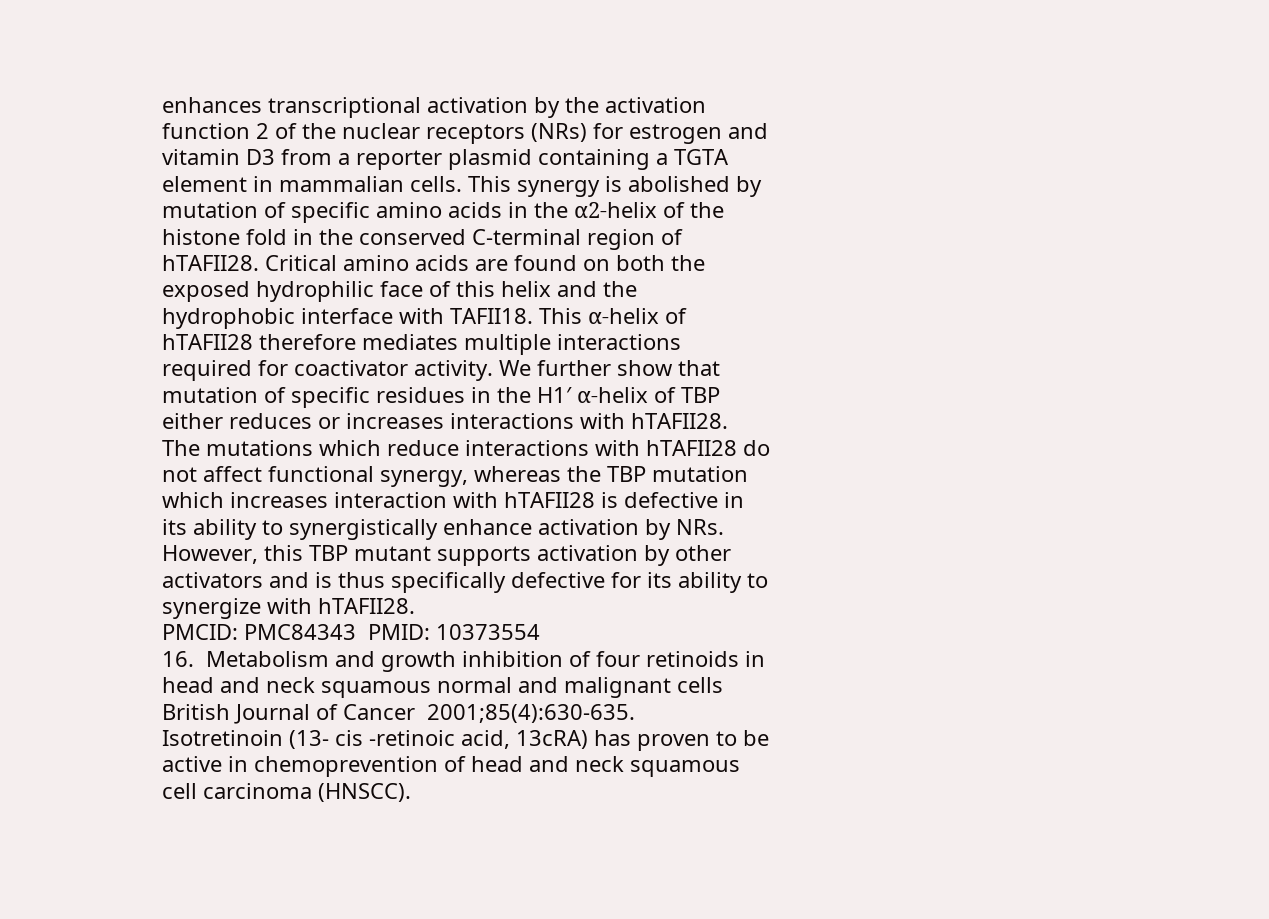enhances transcriptional activation by the activation function 2 of the nuclear receptors (NRs) for estrogen and vitamin D3 from a reporter plasmid containing a TGTA element in mammalian cells. This synergy is abolished by mutation of specific amino acids in the α2-helix of the histone fold in the conserved C-terminal region of hTAFII28. Critical amino acids are found on both the exposed hydrophilic face of this helix and the hydrophobic interface with TAFII18. This α-helix of hTAFII28 therefore mediates multiple interactions required for coactivator activity. We further show that mutation of specific residues in the H1′ α-helix of TBP either reduces or increases interactions with hTAFII28. The mutations which reduce interactions with hTAFII28 do not affect functional synergy, whereas the TBP mutation which increases interaction with hTAFII28 is defective in its ability to synergistically enhance activation by NRs. However, this TBP mutant supports activation by other activators and is thus specifically defective for its ability to synergize with hTAFII28.
PMCID: PMC84343  PMID: 10373554
16.  Metabolism and growth inhibition of four retinoids in head and neck squamous normal and malignant cells
British Journal of Cancer  2001;85(4):630-635.
Isotretinoin (13- cis -retinoic acid, 13cRA) has proven to be active in chemoprevention of head and neck squamous cell carcinoma (HNSCC).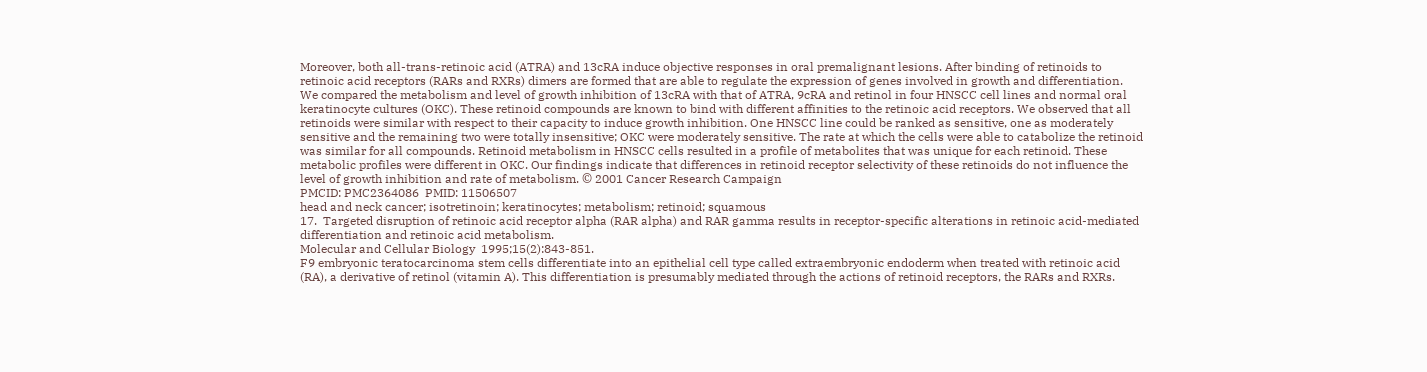Moreover, both all-trans-retinoic acid (ATRA) and 13cRA induce objective responses in oral premalignant lesions. After binding of retinoids to retinoic acid receptors (RARs and RXRs) dimers are formed that are able to regulate the expression of genes involved in growth and differentiation. We compared the metabolism and level of growth inhibition of 13cRA with that of ATRA, 9cRA and retinol in four HNSCC cell lines and normal oral keratinocyte cultures (OKC). These retinoid compounds are known to bind with different affinities to the retinoic acid receptors. We observed that all retinoids were similar with respect to their capacity to induce growth inhibition. One HNSCC line could be ranked as sensitive, one as moderately sensitive and the remaining two were totally insensitive; OKC were moderately sensitive. The rate at which the cells were able to catabolize the retinoid was similar for all compounds. Retinoid metabolism in HNSCC cells resulted in a profile of metabolites that was unique for each retinoid. These metabolic profiles were different in OKC. Our findings indicate that differences in retinoid receptor selectivity of these retinoids do not influence the level of growth inhibition and rate of metabolism. © 2001 Cancer Research Campaign
PMCID: PMC2364086  PMID: 11506507
head and neck cancer; isotretinoin; keratinocytes; metabolism; retinoid; squamous
17.  Targeted disruption of retinoic acid receptor alpha (RAR alpha) and RAR gamma results in receptor-specific alterations in retinoic acid-mediated differentiation and retinoic acid metabolism.
Molecular and Cellular Biology  1995;15(2):843-851.
F9 embryonic teratocarcinoma stem cells differentiate into an epithelial cell type called extraembryonic endoderm when treated with retinoic acid (RA), a derivative of retinol (vitamin A). This differentiation is presumably mediated through the actions of retinoid receptors, the RARs and RXRs.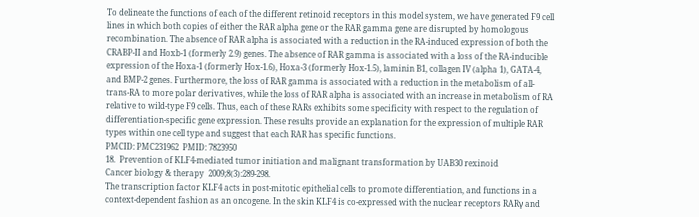To delineate the functions of each of the different retinoid receptors in this model system, we have generated F9 cell lines in which both copies of either the RAR alpha gene or the RAR gamma gene are disrupted by homologous recombination. The absence of RAR alpha is associated with a reduction in the RA-induced expression of both the CRABP-II and Hoxb-1 (formerly 2.9) genes. The absence of RAR gamma is associated with a loss of the RA-inducible expression of the Hoxa-1 (formerly Hox-1.6), Hoxa-3 (formerly Hox-1.5), laminin B1, collagen IV (alpha 1), GATA-4, and BMP-2 genes. Furthermore, the loss of RAR gamma is associated with a reduction in the metabolism of all-trans-RA to more polar derivatives, while the loss of RAR alpha is associated with an increase in metabolism of RA relative to wild-type F9 cells. Thus, each of these RARs exhibits some specificity with respect to the regulation of differentiation-specific gene expression. These results provide an explanation for the expression of multiple RAR types within one cell type and suggest that each RAR has specific functions.
PMCID: PMC231962  PMID: 7823950
18.  Prevention of KLF4-mediated tumor initiation and malignant transformation by UAB30 rexinoid
Cancer biology & therapy  2009;8(3):289-298.
The transcription factor KLF4 acts in post-mitotic epithelial cells to promote differentiation, and functions in a context-dependent fashion as an oncogene. In the skin KLF4 is co-expressed with the nuclear receptors RARγ and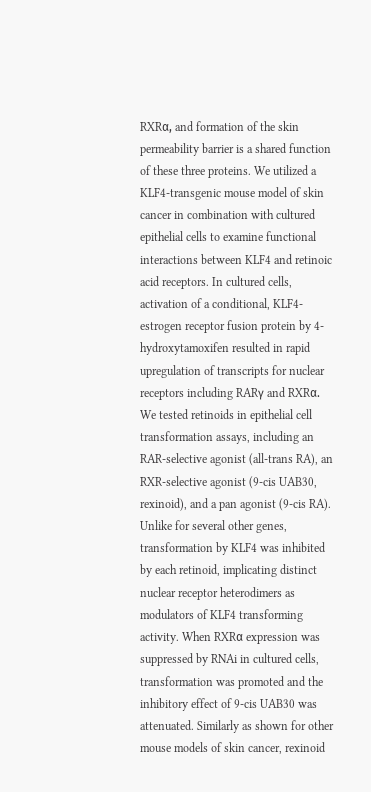RXRα, and formation of the skin permeability barrier is a shared function of these three proteins. We utilized a KLF4-transgenic mouse model of skin cancer in combination with cultured epithelial cells to examine functional interactions between KLF4 and retinoic acid receptors. In cultured cells, activation of a conditional, KLF4-estrogen receptor fusion protein by 4-hydroxytamoxifen resulted in rapid upregulation of transcripts for nuclear receptors including RARγ and RXRα. We tested retinoids in epithelial cell transformation assays, including an RAR-selective agonist (all-trans RA), an RXR-selective agonist (9-cis UAB30, rexinoid), and a pan agonist (9-cis RA). Unlike for several other genes, transformation by KLF4 was inhibited by each retinoid, implicating distinct nuclear receptor heterodimers as modulators of KLF4 transforming activity. When RXRα expression was suppressed by RNAi in cultured cells, transformation was promoted and the inhibitory effect of 9-cis UAB30 was attenuated. Similarly as shown for other mouse models of skin cancer, rexinoid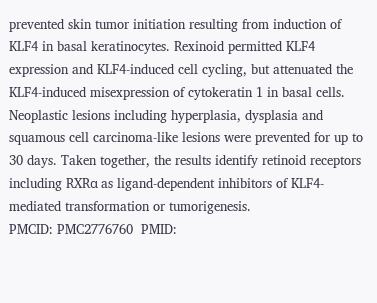prevented skin tumor initiation resulting from induction of KLF4 in basal keratinocytes. Rexinoid permitted KLF4 expression and KLF4-induced cell cycling, but attenuated the KLF4-induced misexpression of cytokeratin 1 in basal cells. Neoplastic lesions including hyperplasia, dysplasia and squamous cell carcinoma-like lesions were prevented for up to 30 days. Taken together, the results identify retinoid receptors including RXRα as ligand-dependent inhibitors of KLF4-mediated transformation or tumorigenesis.
PMCID: PMC2776760  PMID: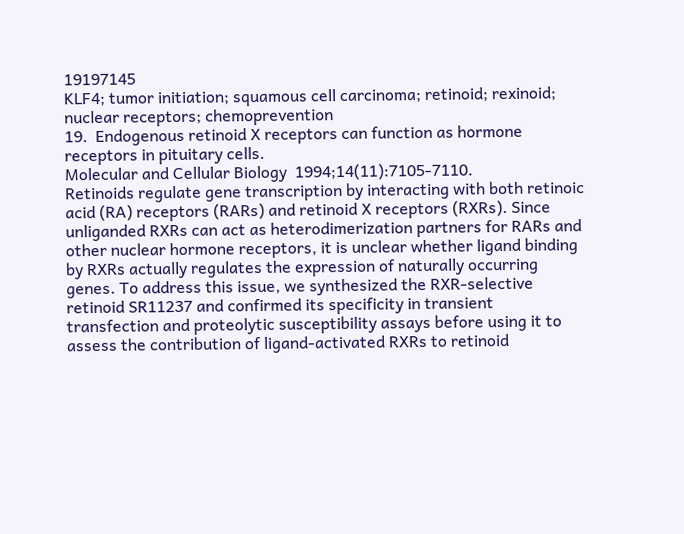19197145
KLF4; tumor initiation; squamous cell carcinoma; retinoid; rexinoid; nuclear receptors; chemoprevention
19.  Endogenous retinoid X receptors can function as hormone receptors in pituitary cells.
Molecular and Cellular Biology  1994;14(11):7105-7110.
Retinoids regulate gene transcription by interacting with both retinoic acid (RA) receptors (RARs) and retinoid X receptors (RXRs). Since unliganded RXRs can act as heterodimerization partners for RARs and other nuclear hormone receptors, it is unclear whether ligand binding by RXRs actually regulates the expression of naturally occurring genes. To address this issue, we synthesized the RXR-selective retinoid SR11237 and confirmed its specificity in transient transfection and proteolytic susceptibility assays before using it to assess the contribution of ligand-activated RXRs to retinoid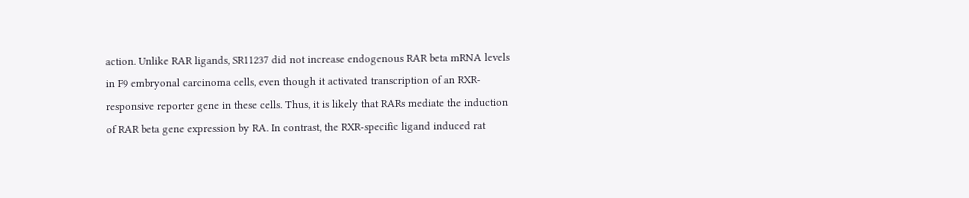action. Unlike RAR ligands, SR11237 did not increase endogenous RAR beta mRNA levels in F9 embryonal carcinoma cells, even though it activated transcription of an RXR-responsive reporter gene in these cells. Thus, it is likely that RARs mediate the induction of RAR beta gene expression by RA. In contrast, the RXR-specific ligand induced rat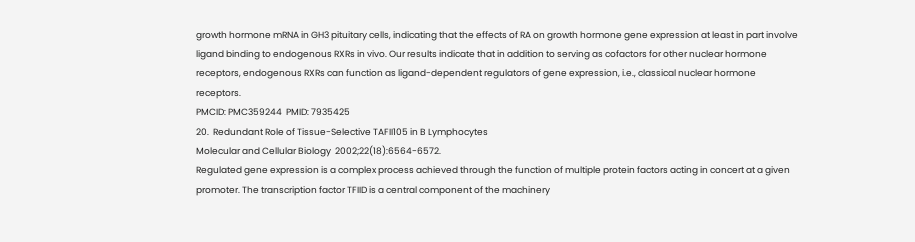growth hormone mRNA in GH3 pituitary cells, indicating that the effects of RA on growth hormone gene expression at least in part involve ligand binding to endogenous RXRs in vivo. Our results indicate that in addition to serving as cofactors for other nuclear hormone receptors, endogenous RXRs can function as ligand-dependent regulators of gene expression, i.e., classical nuclear hormone receptors.
PMCID: PMC359244  PMID: 7935425
20.  Redundant Role of Tissue-Selective TAFII105 in B Lymphocytes
Molecular and Cellular Biology  2002;22(18):6564-6572.
Regulated gene expression is a complex process achieved through the function of multiple protein factors acting in concert at a given promoter. The transcription factor TFIID is a central component of the machinery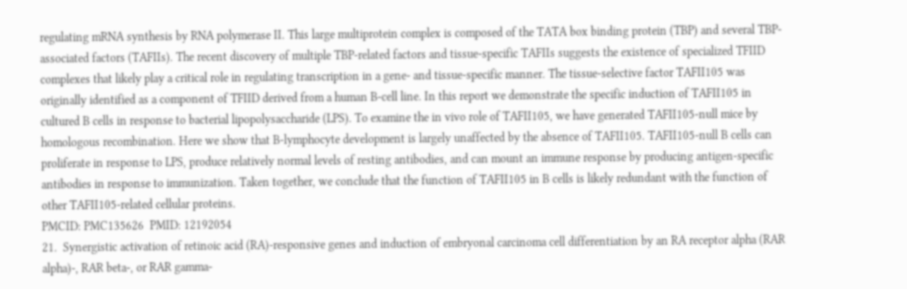regulating mRNA synthesis by RNA polymerase II. This large multiprotein complex is composed of the TATA box binding protein (TBP) and several TBP-associated factors (TAFIIs). The recent discovery of multiple TBP-related factors and tissue-specific TAFIIs suggests the existence of specialized TFIID complexes that likely play a critical role in regulating transcription in a gene- and tissue-specific manner. The tissue-selective factor TAFII105 was originally identified as a component of TFIID derived from a human B-cell line. In this report we demonstrate the specific induction of TAFII105 in cultured B cells in response to bacterial lipopolysaccharide (LPS). To examine the in vivo role of TAFII105, we have generated TAFII105-null mice by homologous recombination. Here we show that B-lymphocyte development is largely unaffected by the absence of TAFII105. TAFII105-null B cells can proliferate in response to LPS, produce relatively normal levels of resting antibodies, and can mount an immune response by producing antigen-specific antibodies in response to immunization. Taken together, we conclude that the function of TAFII105 in B cells is likely redundant with the function of other TAFII105-related cellular proteins.
PMCID: PMC135626  PMID: 12192054
21.  Synergistic activation of retinoic acid (RA)-responsive genes and induction of embryonal carcinoma cell differentiation by an RA receptor alpha (RAR alpha)-, RAR beta-, or RAR gamma-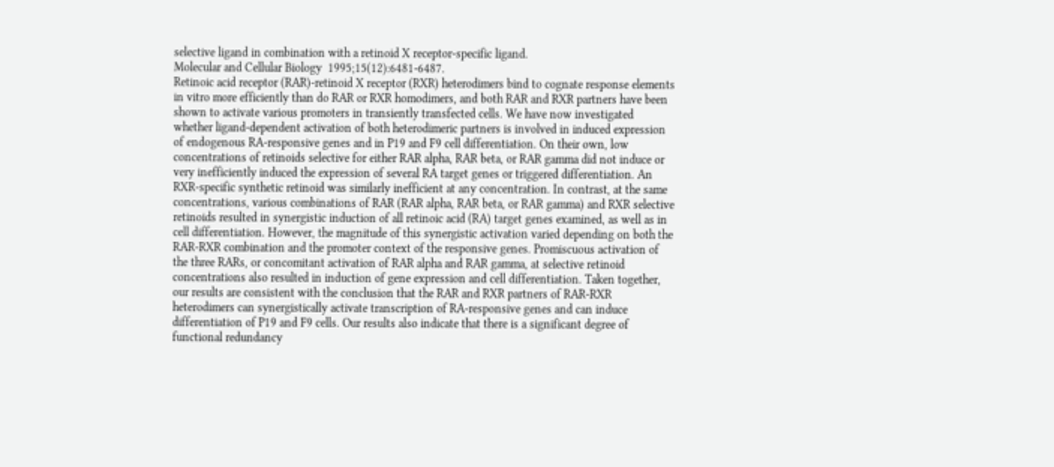selective ligand in combination with a retinoid X receptor-specific ligand.
Molecular and Cellular Biology  1995;15(12):6481-6487.
Retinoic acid receptor (RAR)-retinoid X receptor (RXR) heterodimers bind to cognate response elements in vitro more efficiently than do RAR or RXR homodimers, and both RAR and RXR partners have been shown to activate various promoters in transiently transfected cells. We have now investigated whether ligand-dependent activation of both heterodimeric partners is involved in induced expression of endogenous RA-responsive genes and in P19 and F9 cell differentiation. On their own, low concentrations of retinoids selective for either RAR alpha, RAR beta, or RAR gamma did not induce or very inefficiently induced the expression of several RA target genes or triggered differentiation. An RXR-specific synthetic retinoid was similarly inefficient at any concentration. In contrast, at the same concentrations, various combinations of RAR (RAR alpha, RAR beta, or RAR gamma) and RXR selective retinoids resulted in synergistic induction of all retinoic acid (RA) target genes examined, as well as in cell differentiation. However, the magnitude of this synergistic activation varied depending on both the RAR-RXR combination and the promoter context of the responsive genes. Promiscuous activation of the three RARs, or concomitant activation of RAR alpha and RAR gamma, at selective retinoid concentrations also resulted in induction of gene expression and cell differentiation. Taken together, our results are consistent with the conclusion that the RAR and RXR partners of RAR-RXR heterodimers can synergistically activate transcription of RA-responsive genes and can induce differentiation of P19 and F9 cells. Our results also indicate that there is a significant degree of functional redundancy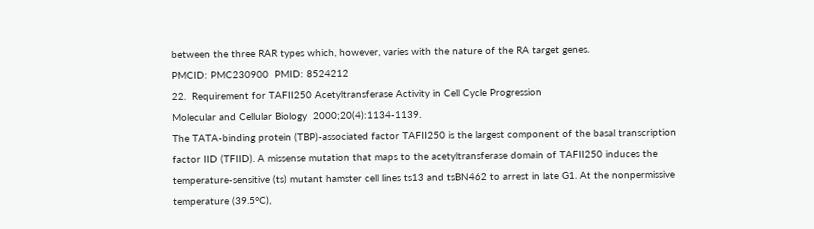between the three RAR types which, however, varies with the nature of the RA target genes.
PMCID: PMC230900  PMID: 8524212
22.  Requirement for TAFII250 Acetyltransferase Activity in Cell Cycle Progression
Molecular and Cellular Biology  2000;20(4):1134-1139.
The TATA-binding protein (TBP)-associated factor TAFII250 is the largest component of the basal transcription factor IID (TFIID). A missense mutation that maps to the acetyltransferase domain of TAFII250 induces the temperature-sensitive (ts) mutant hamster cell lines ts13 and tsBN462 to arrest in late G1. At the nonpermissive temperature (39.5°C),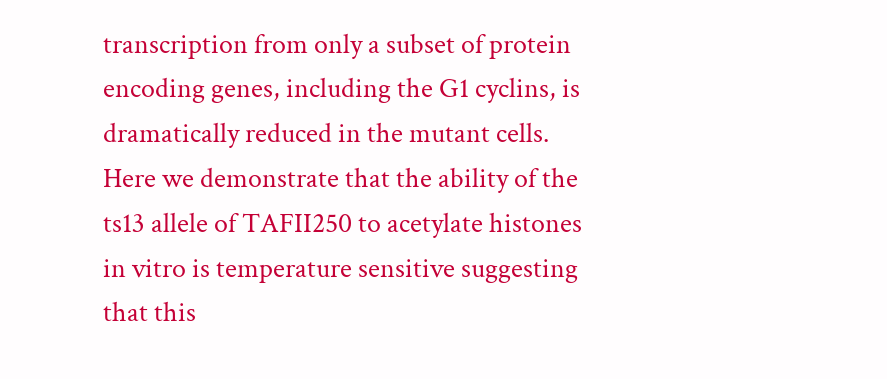transcription from only a subset of protein encoding genes, including the G1 cyclins, is dramatically reduced in the mutant cells. Here we demonstrate that the ability of the ts13 allele of TAFII250 to acetylate histones in vitro is temperature sensitive suggesting that this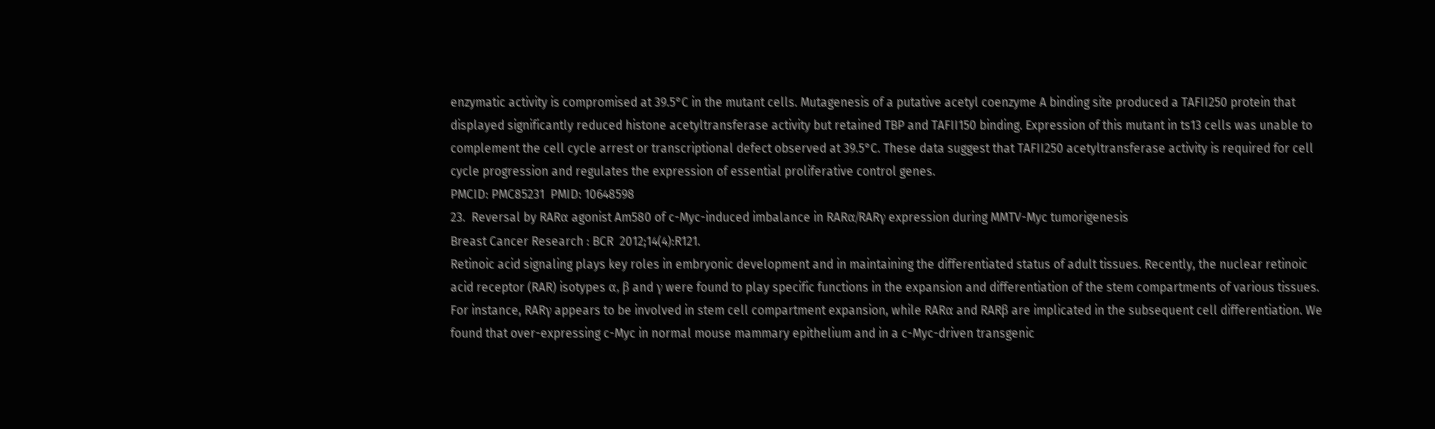enzymatic activity is compromised at 39.5°C in the mutant cells. Mutagenesis of a putative acetyl coenzyme A binding site produced a TAFII250 protein that displayed significantly reduced histone acetyltransferase activity but retained TBP and TAFII150 binding. Expression of this mutant in ts13 cells was unable to complement the cell cycle arrest or transcriptional defect observed at 39.5°C. These data suggest that TAFII250 acetyltransferase activity is required for cell cycle progression and regulates the expression of essential proliferative control genes.
PMCID: PMC85231  PMID: 10648598
23.  Reversal by RARα agonist Am580 of c-Myc-induced imbalance in RARα/RARγ expression during MMTV-Myc tumorigenesis
Breast Cancer Research : BCR  2012;14(4):R121.
Retinoic acid signaling plays key roles in embryonic development and in maintaining the differentiated status of adult tissues. Recently, the nuclear retinoic acid receptor (RAR) isotypes α, β and γ were found to play specific functions in the expansion and differentiation of the stem compartments of various tissues. For instance, RARγ appears to be involved in stem cell compartment expansion, while RARα and RARβ are implicated in the subsequent cell differentiation. We found that over-expressing c-Myc in normal mouse mammary epithelium and in a c-Myc-driven transgenic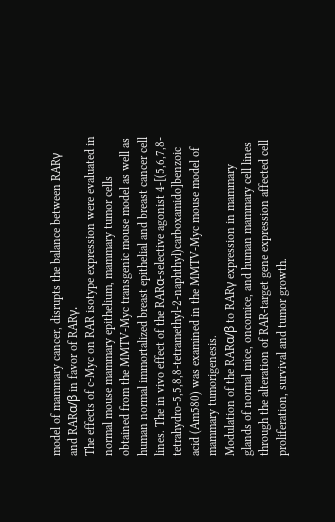model of mammary cancer, disrupts the balance between RARγ and RARα/β in favor of RARγ.
The effects of c-Myc on RAR isotype expression were evaluated in normal mouse mammary epithelium, mammary tumor cells obtained from the MMTV-Myc transgenic mouse model as well as human normal immortalized breast epithelial and breast cancer cell lines. The in vivo effect of the RARα-selective agonist 4-[(5,6,7,8-tetrahydro-5,5,8,8-tetramethyl-2-naphthyl)carboxamido]benzoic acid (Am580) was examined in the MMTV-Myc mouse model of mammary tumorigenesis.
Modulation of the RARα/β to RARγ expression in mammary glands of normal mice, oncomice, and human mammary cell lines through the alteration of RAR-target gene expression affected cell proliferation, survival and tumor growth.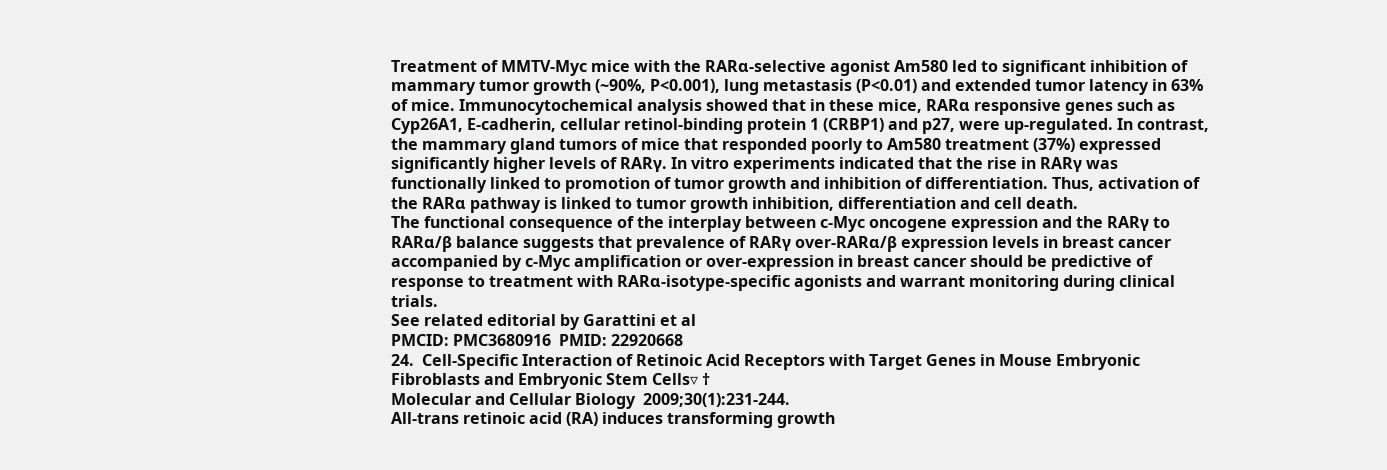Treatment of MMTV-Myc mice with the RARα-selective agonist Am580 led to significant inhibition of mammary tumor growth (~90%, P<0.001), lung metastasis (P<0.01) and extended tumor latency in 63% of mice. Immunocytochemical analysis showed that in these mice, RARα responsive genes such as Cyp26A1, E-cadherin, cellular retinol-binding protein 1 (CRBP1) and p27, were up-regulated. In contrast, the mammary gland tumors of mice that responded poorly to Am580 treatment (37%) expressed significantly higher levels of RARγ. In vitro experiments indicated that the rise in RARγ was functionally linked to promotion of tumor growth and inhibition of differentiation. Thus, activation of the RARα pathway is linked to tumor growth inhibition, differentiation and cell death.
The functional consequence of the interplay between c-Myc oncogene expression and the RARγ to RARα/β balance suggests that prevalence of RARγ over-RARα/β expression levels in breast cancer accompanied by c-Myc amplification or over-expression in breast cancer should be predictive of response to treatment with RARα-isotype-specific agonists and warrant monitoring during clinical trials.
See related editorial by Garattini et al
PMCID: PMC3680916  PMID: 22920668
24.  Cell-Specific Interaction of Retinoic Acid Receptors with Target Genes in Mouse Embryonic Fibroblasts and Embryonic Stem Cells▿ †
Molecular and Cellular Biology  2009;30(1):231-244.
All-trans retinoic acid (RA) induces transforming growth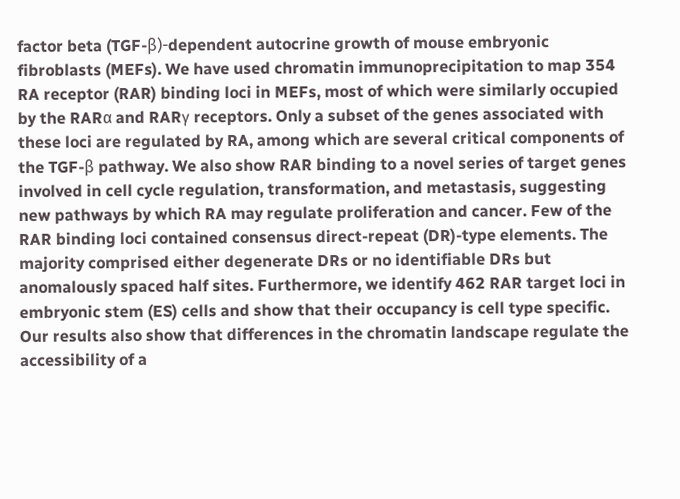factor beta (TGF-β)-dependent autocrine growth of mouse embryonic fibroblasts (MEFs). We have used chromatin immunoprecipitation to map 354 RA receptor (RAR) binding loci in MEFs, most of which were similarly occupied by the RARα and RARγ receptors. Only a subset of the genes associated with these loci are regulated by RA, among which are several critical components of the TGF-β pathway. We also show RAR binding to a novel series of target genes involved in cell cycle regulation, transformation, and metastasis, suggesting new pathways by which RA may regulate proliferation and cancer. Few of the RAR binding loci contained consensus direct-repeat (DR)-type elements. The majority comprised either degenerate DRs or no identifiable DRs but anomalously spaced half sites. Furthermore, we identify 462 RAR target loci in embryonic stem (ES) cells and show that their occupancy is cell type specific. Our results also show that differences in the chromatin landscape regulate the accessibility of a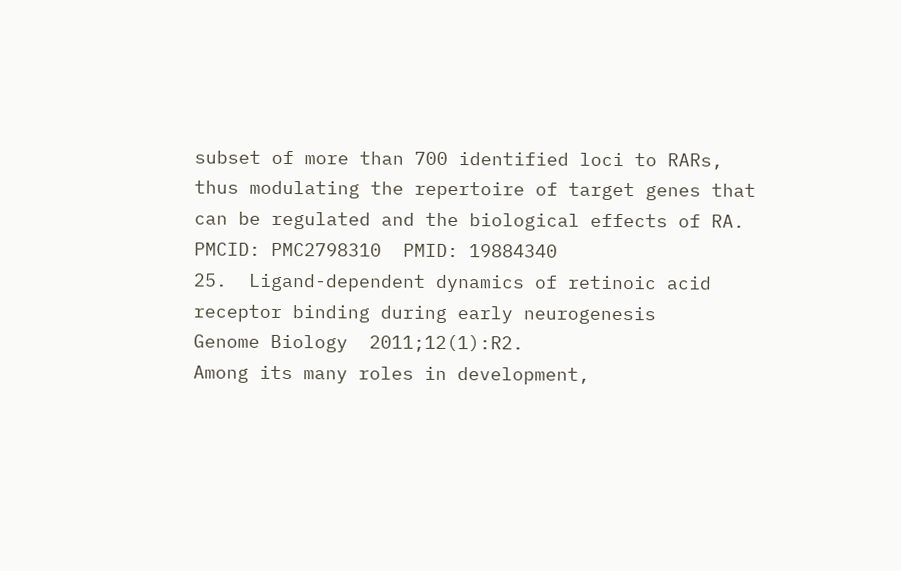subset of more than 700 identified loci to RARs, thus modulating the repertoire of target genes that can be regulated and the biological effects of RA.
PMCID: PMC2798310  PMID: 19884340
25.  Ligand-dependent dynamics of retinoic acid receptor binding during early neurogenesis
Genome Biology  2011;12(1):R2.
Among its many roles in development,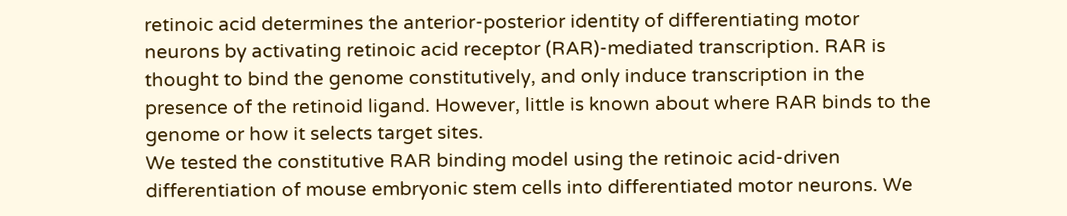retinoic acid determines the anterior-posterior identity of differentiating motor neurons by activating retinoic acid receptor (RAR)-mediated transcription. RAR is thought to bind the genome constitutively, and only induce transcription in the presence of the retinoid ligand. However, little is known about where RAR binds to the genome or how it selects target sites.
We tested the constitutive RAR binding model using the retinoic acid-driven differentiation of mouse embryonic stem cells into differentiated motor neurons. We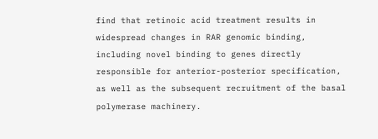find that retinoic acid treatment results in widespread changes in RAR genomic binding, including novel binding to genes directly responsible for anterior-posterior specification, as well as the subsequent recruitment of the basal polymerase machinery.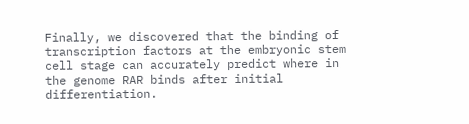Finally, we discovered that the binding of transcription factors at the embryonic stem cell stage can accurately predict where in the genome RAR binds after initial differentiation.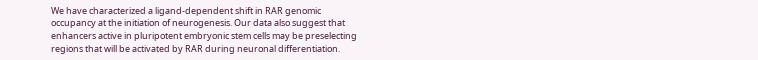We have characterized a ligand-dependent shift in RAR genomic occupancy at the initiation of neurogenesis. Our data also suggest that enhancers active in pluripotent embryonic stem cells may be preselecting regions that will be activated by RAR during neuronal differentiation.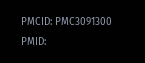PMCID: PMC3091300  PMID: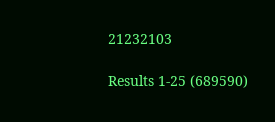21232103

Results 1-25 (689590)